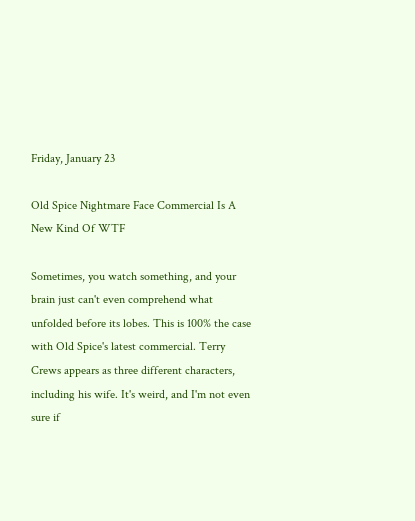Friday, January 23

Old Spice Nightmare Face Commercial Is A New Kind Of WTF

Sometimes, you watch something, and your brain just can't even comprehend what unfolded before its lobes. This is 100% the case with Old Spice's latest commercial. Terry Crews appears as three different characters, including his wife. It's weird, and I'm not even sure if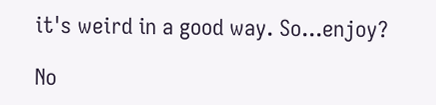it's weird in a good way. So...enjoy?

No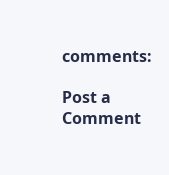comments:

Post a Comment